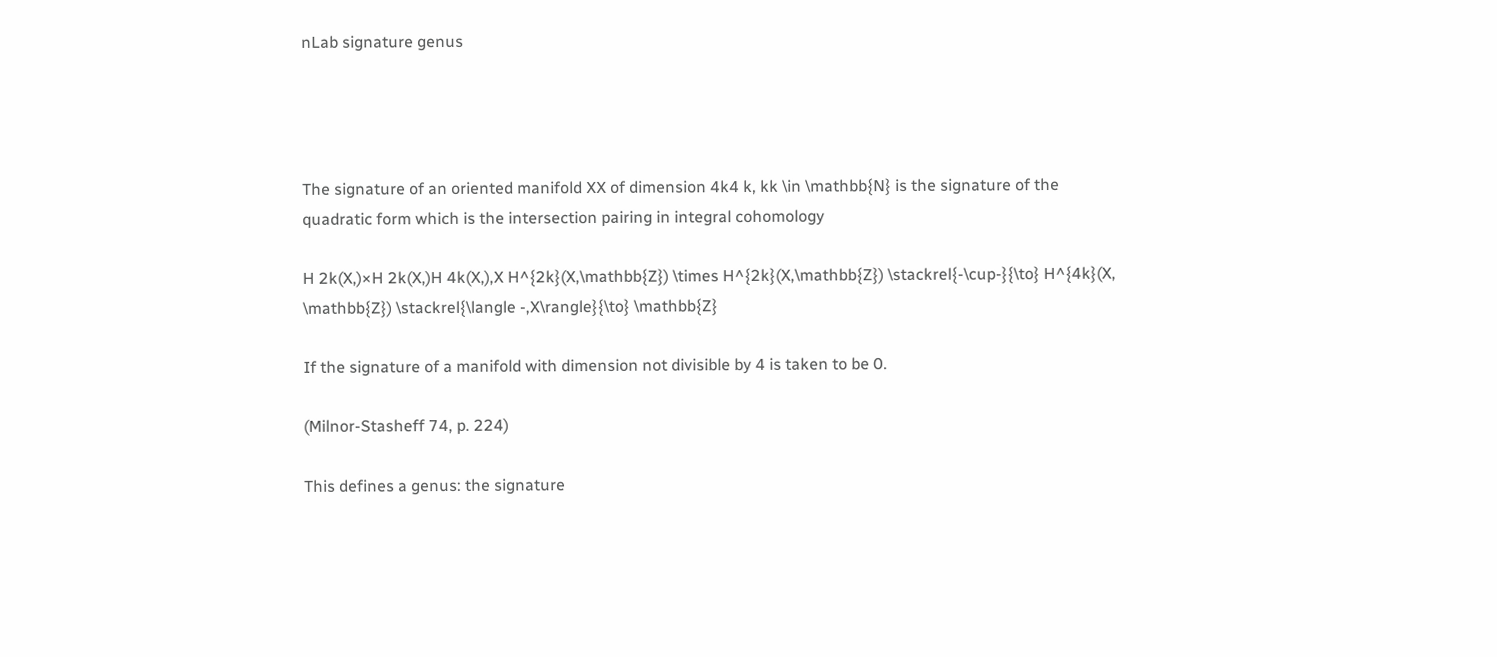nLab signature genus




The signature of an oriented manifold XX of dimension 4k4 k, kk \in \mathbb{N} is the signature of the quadratic form which is the intersection pairing in integral cohomology

H 2k(X,)×H 2k(X,)H 4k(X,),X H^{2k}(X,\mathbb{Z}) \times H^{2k}(X,\mathbb{Z}) \stackrel{-\cup-}{\to} H^{4k}(X, \mathbb{Z}) \stackrel{\langle -,X\rangle}{\to} \mathbb{Z}

If the signature of a manifold with dimension not divisible by 4 is taken to be 0.

(Milnor-Stasheff 74, p. 224)

This defines a genus: the signature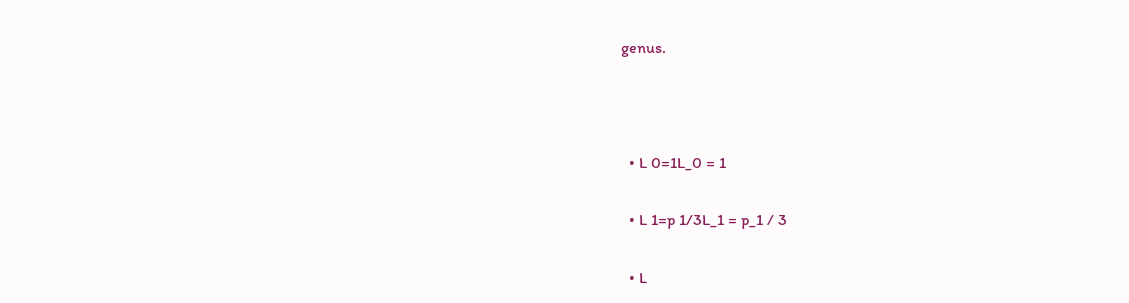genus.



  • L 0=1L_0 = 1

  • L 1=p 1/3L_1 = p_1 / 3

  • L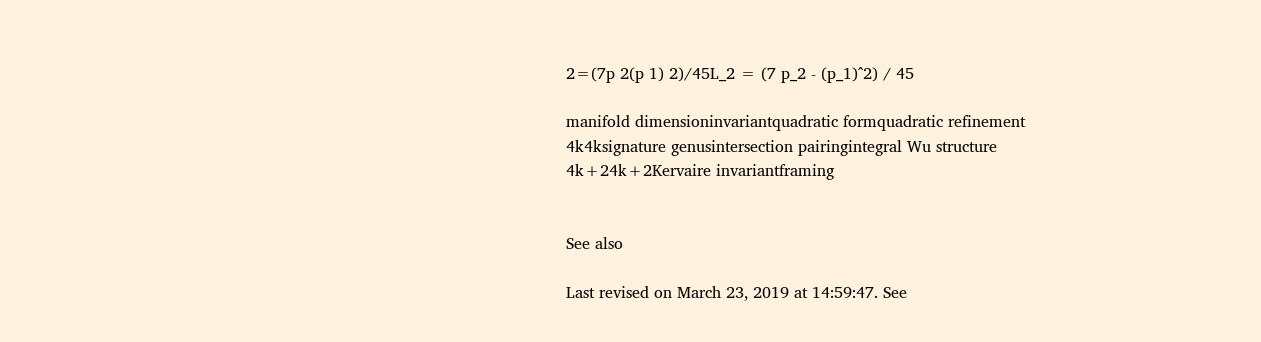2=(7p 2(p 1) 2)/45L_2 = (7 p_2 - (p_1)^2) / 45

manifold dimensioninvariantquadratic formquadratic refinement
4k4ksignature genusintersection pairingintegral Wu structure
4k+24k+2Kervaire invariantframing


See also

Last revised on March 23, 2019 at 14:59:47. See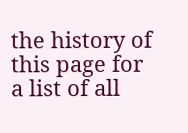the history of this page for a list of all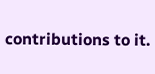contributions to it.